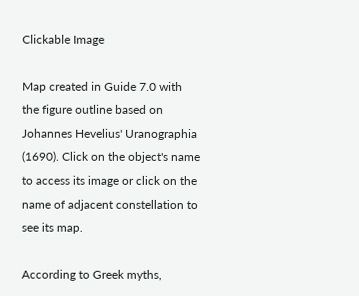Clickable Image

Map created in Guide 7.0 with the figure outline based on Johannes Hevelius' Uranographia (1690). Click on the object's name to access its image or click on the name of adjacent constellation to see its map.

According to Greek myths,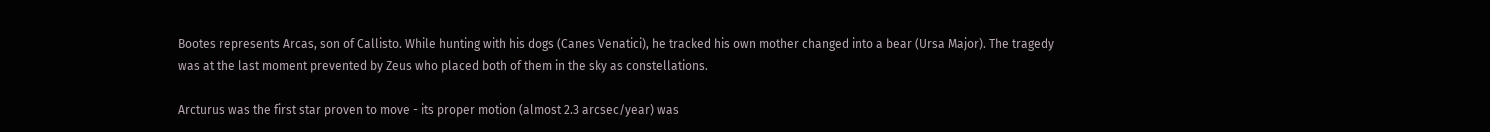Bootes represents Arcas, son of Callisto. While hunting with his dogs (Canes Venatici), he tracked his own mother changed into a bear (Ursa Major). The tragedy was at the last moment prevented by Zeus who placed both of them in the sky as constellations.

Arcturus was the first star proven to move - its proper motion (almost 2.3 arcsec/year) was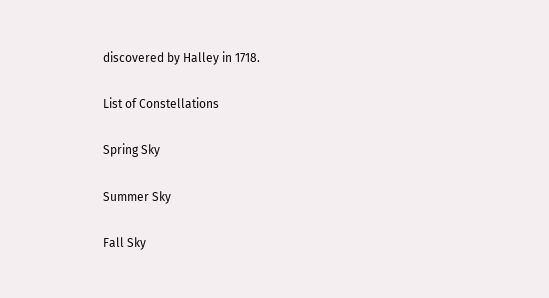discovered by Halley in 1718.

List of Constellations

Spring Sky

Summer Sky

Fall Sky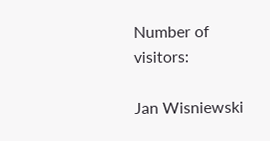Number of visitors:

Jan Wisniewski